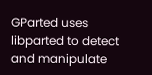GParted uses libparted to detect and manipulate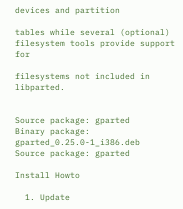devices and partition

tables while several (optional) filesystem tools provide support for

filesystems not included in libparted.


Source package: gparted
Binary package: gparted_0.25.0-1_i386.deb
Source package: gparted

Install Howto

  1. Update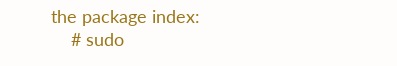the package index:
    # sudo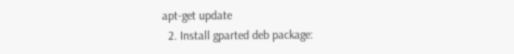apt-get update
  2. Install gparted deb package: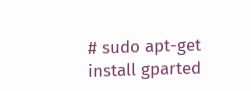# sudo apt-get install gparted